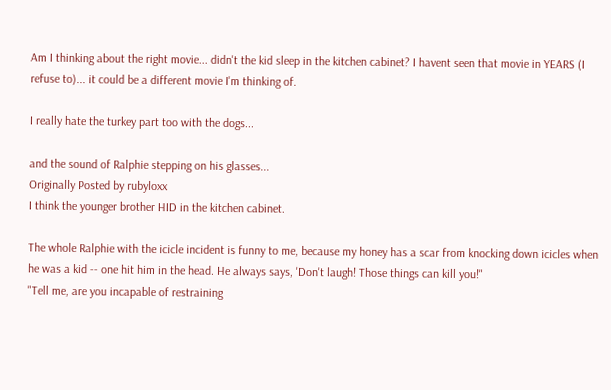Am I thinking about the right movie... didn't the kid sleep in the kitchen cabinet? I havent seen that movie in YEARS (I refuse to)... it could be a different movie I'm thinking of.

I really hate the turkey part too with the dogs...

and the sound of Ralphie stepping on his glasses...
Originally Posted by rubyloxx
I think the younger brother HID in the kitchen cabinet.

The whole Ralphie with the icicle incident is funny to me, because my honey has a scar from knocking down icicles when he was a kid -- one hit him in the head. He always says, 'Don't laugh! Those things can kill you!"
"Tell me, are you incapable of restraining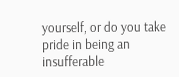yourself, or do you take pride in being an insufferable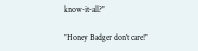know-it-all?"

"Honey Badger don't care!"